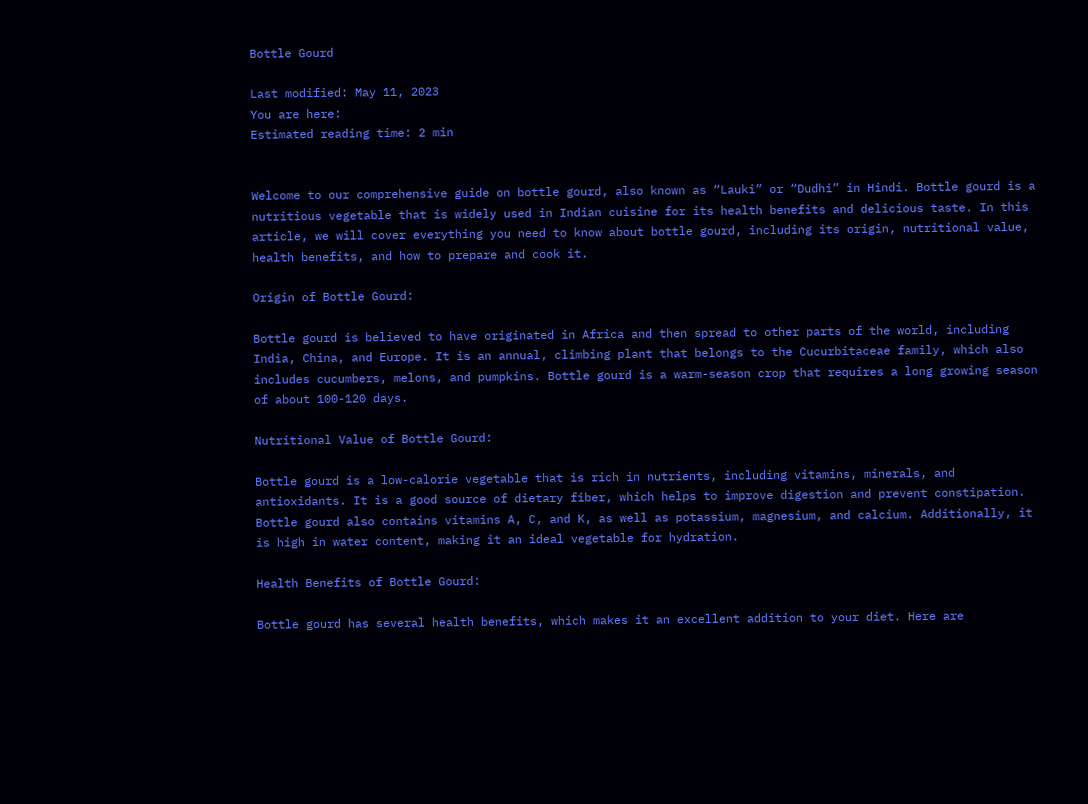Bottle Gourd

Last modified: May 11, 2023
You are here:
Estimated reading time: 2 min


Welcome to our comprehensive guide on bottle gourd, also known as “Lauki” or “Dudhi” in Hindi. Bottle gourd is a nutritious vegetable that is widely used in Indian cuisine for its health benefits and delicious taste. In this article, we will cover everything you need to know about bottle gourd, including its origin, nutritional value, health benefits, and how to prepare and cook it.

Origin of Bottle Gourd:

Bottle gourd is believed to have originated in Africa and then spread to other parts of the world, including India, China, and Europe. It is an annual, climbing plant that belongs to the Cucurbitaceae family, which also includes cucumbers, melons, and pumpkins. Bottle gourd is a warm-season crop that requires a long growing season of about 100-120 days.

Nutritional Value of Bottle Gourd:

Bottle gourd is a low-calorie vegetable that is rich in nutrients, including vitamins, minerals, and antioxidants. It is a good source of dietary fiber, which helps to improve digestion and prevent constipation. Bottle gourd also contains vitamins A, C, and K, as well as potassium, magnesium, and calcium. Additionally, it is high in water content, making it an ideal vegetable for hydration.

Health Benefits of Bottle Gourd:

Bottle gourd has several health benefits, which makes it an excellent addition to your diet. Here are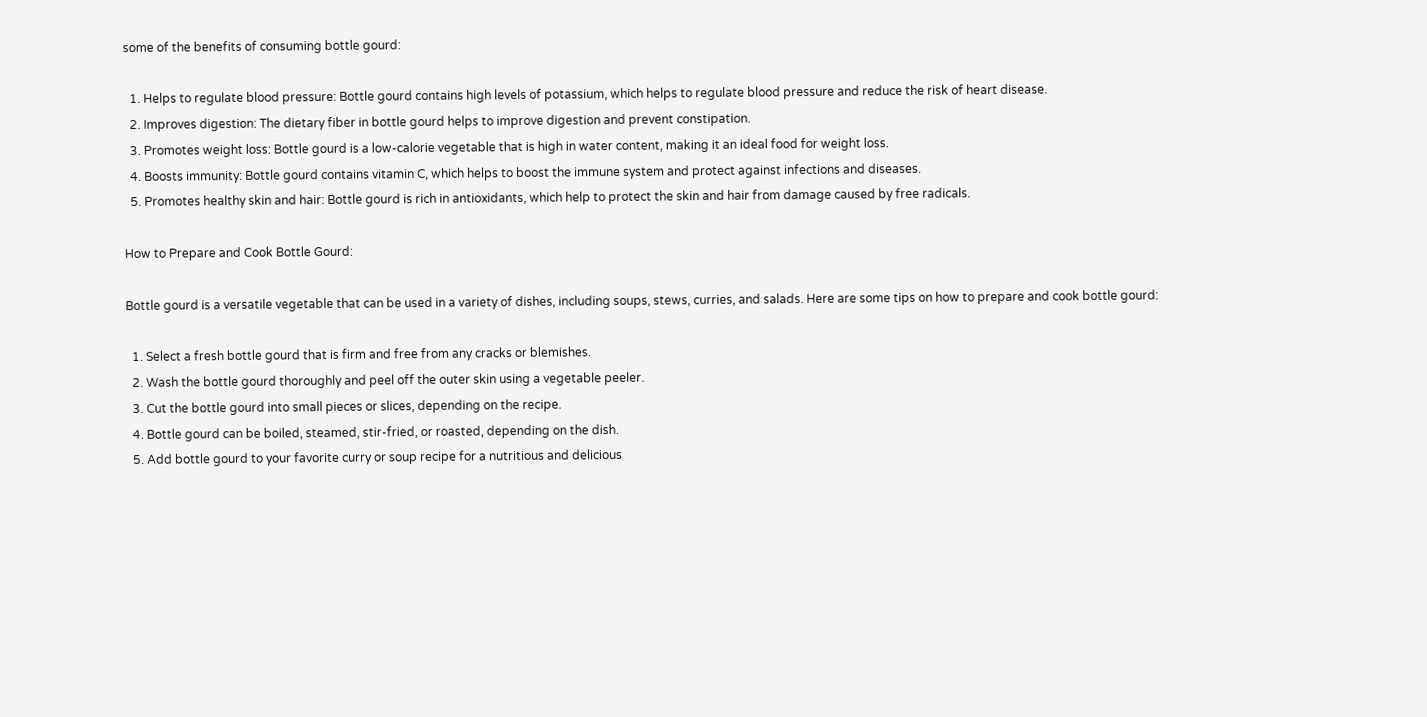some of the benefits of consuming bottle gourd:

  1. Helps to regulate blood pressure: Bottle gourd contains high levels of potassium, which helps to regulate blood pressure and reduce the risk of heart disease.
  2. Improves digestion: The dietary fiber in bottle gourd helps to improve digestion and prevent constipation.
  3. Promotes weight loss: Bottle gourd is a low-calorie vegetable that is high in water content, making it an ideal food for weight loss.
  4. Boosts immunity: Bottle gourd contains vitamin C, which helps to boost the immune system and protect against infections and diseases.
  5. Promotes healthy skin and hair: Bottle gourd is rich in antioxidants, which help to protect the skin and hair from damage caused by free radicals.

How to Prepare and Cook Bottle Gourd:

Bottle gourd is a versatile vegetable that can be used in a variety of dishes, including soups, stews, curries, and salads. Here are some tips on how to prepare and cook bottle gourd:

  1. Select a fresh bottle gourd that is firm and free from any cracks or blemishes.
  2. Wash the bottle gourd thoroughly and peel off the outer skin using a vegetable peeler.
  3. Cut the bottle gourd into small pieces or slices, depending on the recipe.
  4. Bottle gourd can be boiled, steamed, stir-fried, or roasted, depending on the dish.
  5. Add bottle gourd to your favorite curry or soup recipe for a nutritious and delicious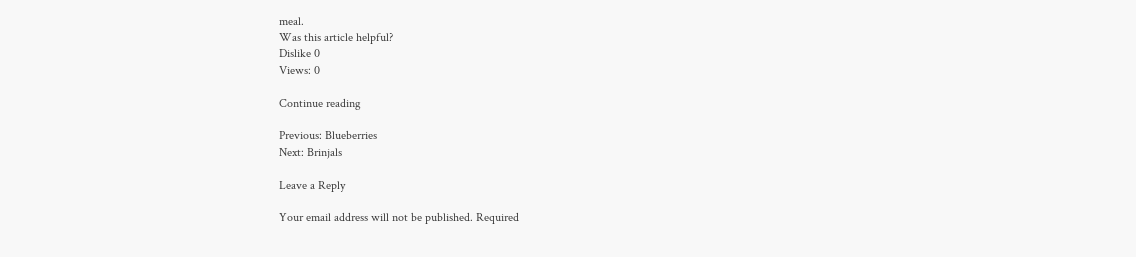meal.
Was this article helpful?
Dislike 0
Views: 0

Continue reading

Previous: Blueberries
Next: Brinjals

Leave a Reply

Your email address will not be published. Required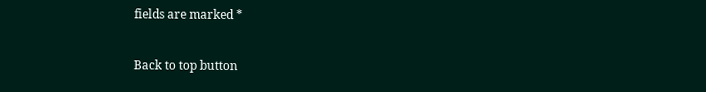fields are marked *

Back to top button